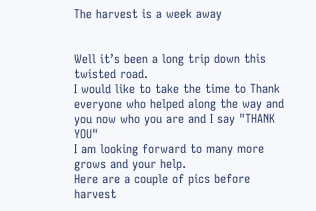The harvest is a week away


Well it’s been a long trip down this twisted road.
I would like to take the time to Thank everyone who helped along the way and you now who you are and I say "THANK YOU"
I am looking forward to many more grows and your help.
Here are a couple of pics before harvest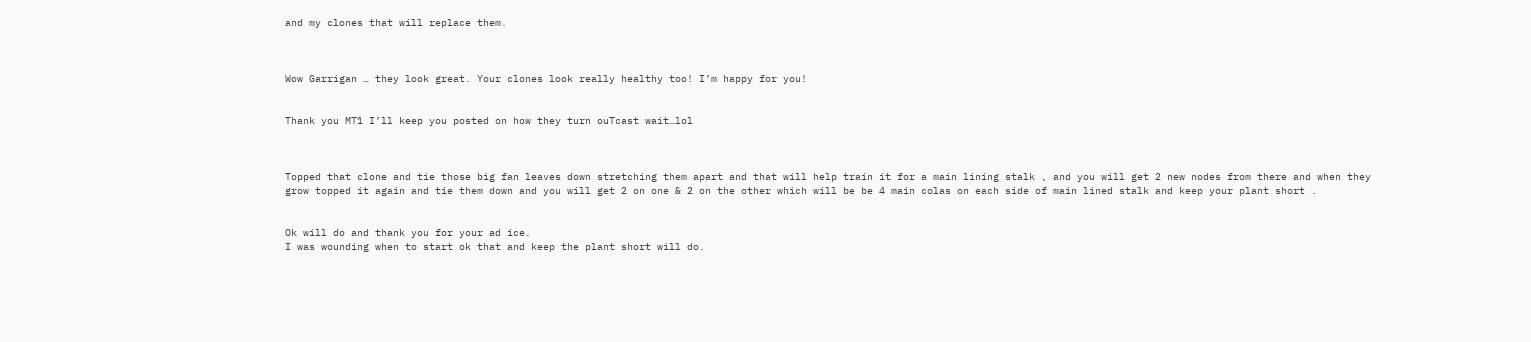and my clones that will replace them.



Wow Garrigan … they look great. Your clones look really healthy too! I’m happy for you!


Thank you MT1 I’ll keep you posted on how they turn ouTcast wait…lol



Topped that clone and tie those big fan leaves down stretching them apart and that will help train it for a main lining stalk , and you will get 2 new nodes from there and when they grow topped it again and tie them down and you will get 2 on one & 2 on the other which will be be 4 main colas on each side of main lined stalk and keep your plant short .


Ok will do and thank you for your ad ice.
I was wounding when to start ok that and keep the plant short will do.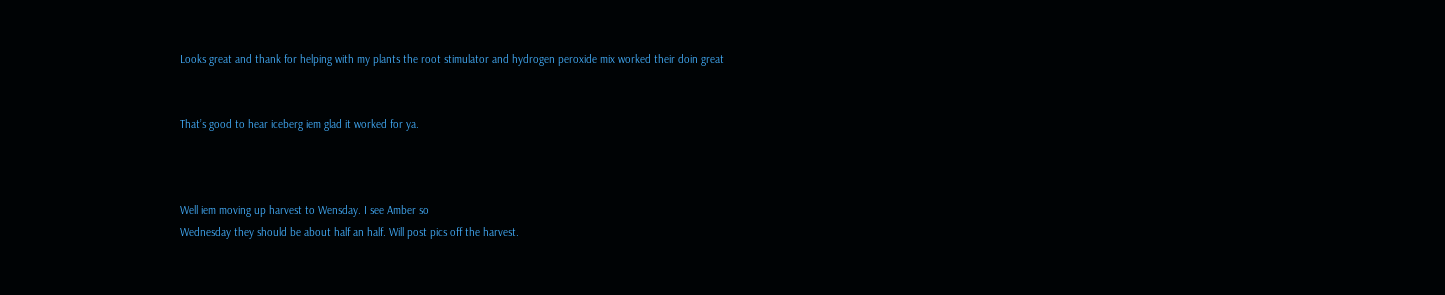Looks great and thank for helping with my plants the root stimulator and hydrogen peroxide mix worked their doin great


That’s good to hear iceberg iem glad it worked for ya.



Well iem moving up harvest to Wensday. I see Amber so
Wednesday they should be about half an half. Will post pics off the harvest.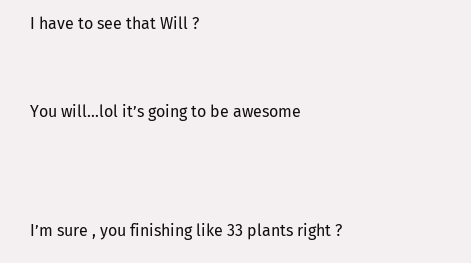I have to see that Will ?


You will…lol it’s going to be awesome



I’m sure , you finishing like 33 plants right ?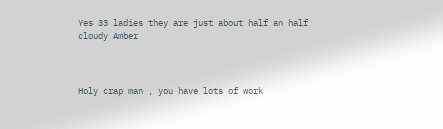Yes 33 ladies they are just about half an half cloudy Amber



Holy crap man , you have lots of work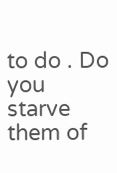to do . Do you starve them of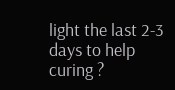light the last 2-3 days to help curing ?